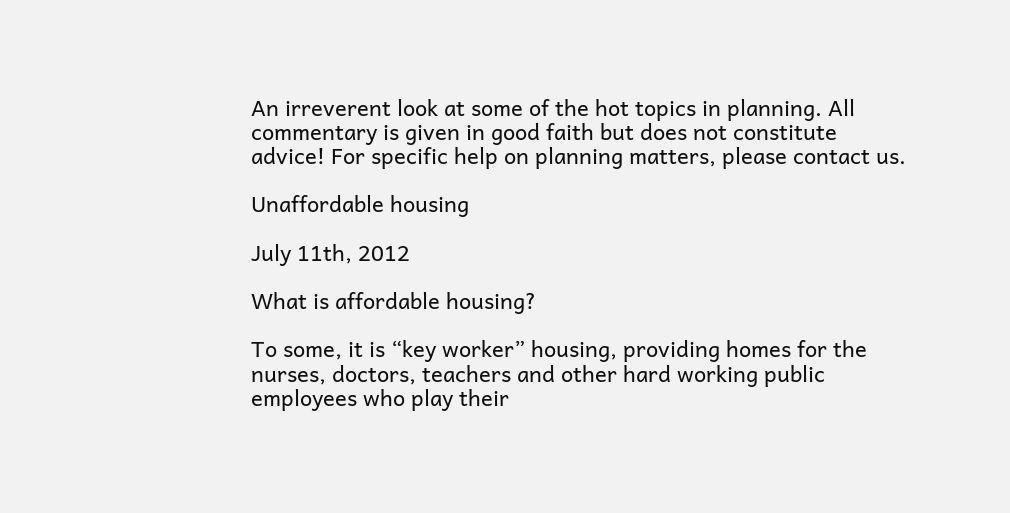An irreverent look at some of the hot topics in planning. All commentary is given in good faith but does not constitute advice! For specific help on planning matters, please contact us.

Unaffordable housing

July 11th, 2012

What is affordable housing?

To some, it is “key worker” housing, providing homes for the nurses, doctors, teachers and other hard working public employees who play their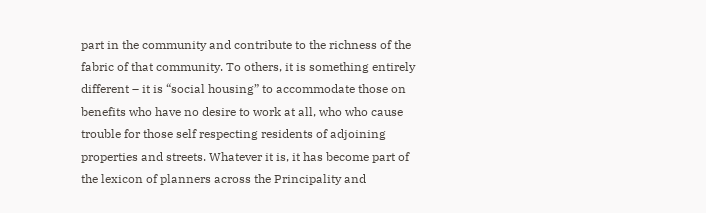part in the community and contribute to the richness of the fabric of that community. To others, it is something entirely different – it is “social housing” to accommodate those on benefits who have no desire to work at all, who who cause trouble for those self respecting residents of adjoining properties and streets. Whatever it is, it has become part of the lexicon of planners across the Principality and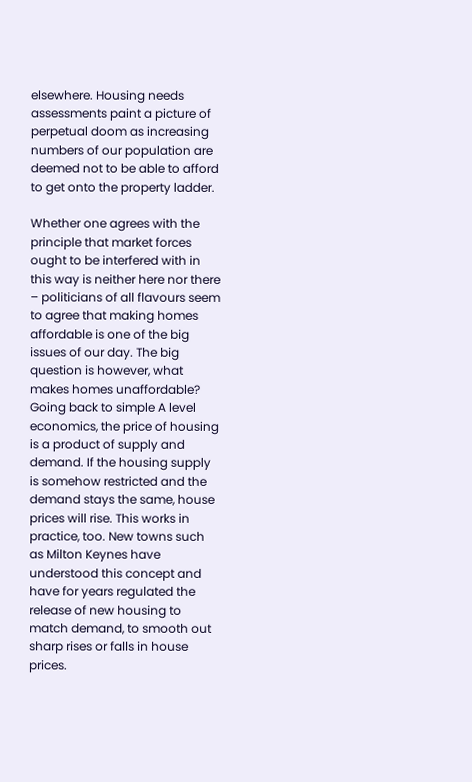elsewhere. Housing needs assessments paint a picture of perpetual doom as increasing numbers of our population are deemed not to be able to afford to get onto the property ladder.

Whether one agrees with the principle that market forces ought to be interfered with in this way is neither here nor there – politicians of all flavours seem to agree that making homes affordable is one of the big issues of our day. The big question is however, what makes homes unaffordable? Going back to simple A level economics, the price of housing is a product of supply and demand. If the housing supply is somehow restricted and the demand stays the same, house prices will rise. This works in practice, too. New towns such as Milton Keynes have understood this concept and have for years regulated the release of new housing to match demand, to smooth out sharp rises or falls in house prices.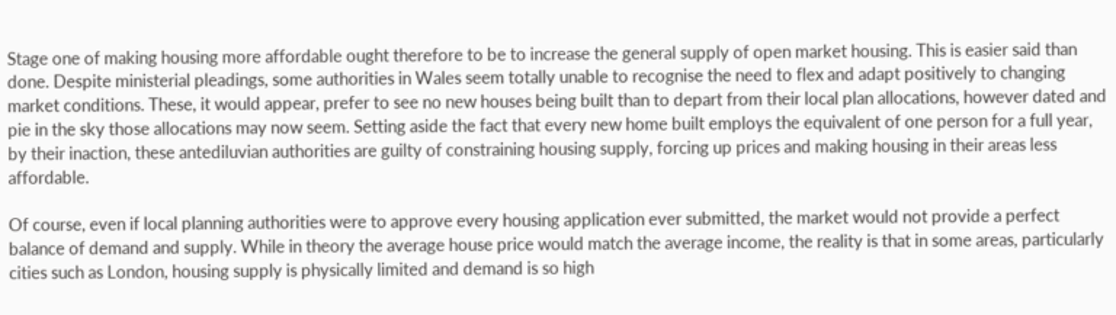Stage one of making housing more affordable ought therefore to be to increase the general supply of open market housing. This is easier said than done. Despite ministerial pleadings, some authorities in Wales seem totally unable to recognise the need to flex and adapt positively to changing market conditions. These, it would appear, prefer to see no new houses being built than to depart from their local plan allocations, however dated and pie in the sky those allocations may now seem. Setting aside the fact that every new home built employs the equivalent of one person for a full year, by their inaction, these antediluvian authorities are guilty of constraining housing supply, forcing up prices and making housing in their areas less affordable.

Of course, even if local planning authorities were to approve every housing application ever submitted, the market would not provide a perfect balance of demand and supply. While in theory the average house price would match the average income, the reality is that in some areas, particularly cities such as London, housing supply is physically limited and demand is so high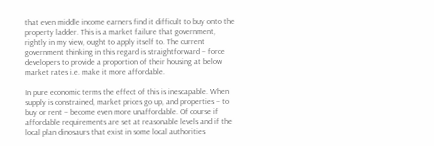that even middle income earners find it difficult to buy onto the property ladder. This is a market failure that government, rightly in my view, ought to apply itself to. The current government thinking in this regard is straightforward – force developers to provide a proportion of their housing at below market rates i.e. make it more affordable.

In pure economic terms the effect of this is inescapable. When supply is constrained, market prices go up, and properties – to buy or rent – become even more unaffordable. Of course if affordable requirements are set at reasonable levels and if the local plan dinosaurs that exist in some local authorities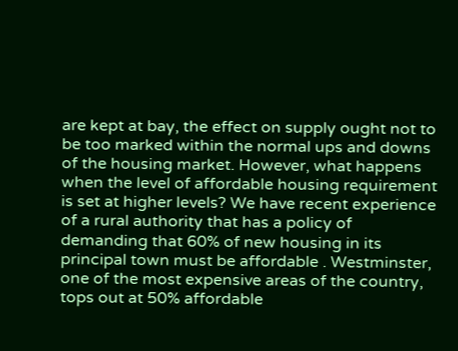are kept at bay, the effect on supply ought not to be too marked within the normal ups and downs of the housing market. However, what happens when the level of affordable housing requirement is set at higher levels? We have recent experience of a rural authority that has a policy of demanding that 60% of new housing in its principal town must be affordable . Westminster, one of the most expensive areas of the country, tops out at 50% affordable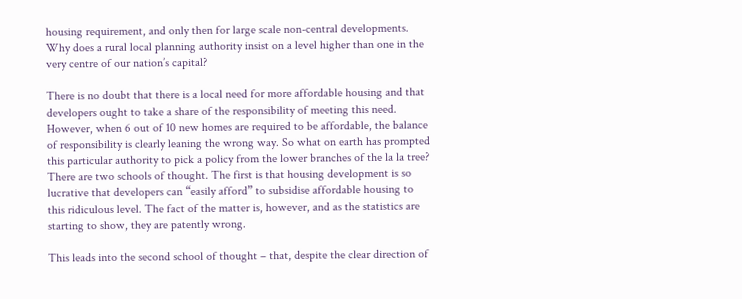housing requirement, and only then for large scale non-central developments. Why does a rural local planning authority insist on a level higher than one in the very centre of our nation’s capital?

There is no doubt that there is a local need for more affordable housing and that developers ought to take a share of the responsibility of meeting this need. However, when 6 out of 10 new homes are required to be affordable, the balance of responsibility is clearly leaning the wrong way. So what on earth has prompted this particular authority to pick a policy from the lower branches of the la la tree? There are two schools of thought. The first is that housing development is so lucrative that developers can “easily afford” to subsidise affordable housing to this ridiculous level. The fact of the matter is, however, and as the statistics are starting to show, they are patently wrong.

This leads into the second school of thought – that, despite the clear direction of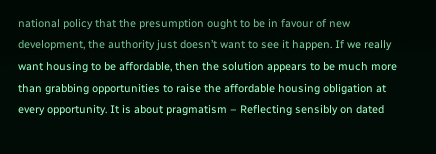national policy that the presumption ought to be in favour of new development, the authority just doesn’t want to see it happen. If we really want housing to be affordable, then the solution appears to be much more than grabbing opportunities to raise the affordable housing obligation at every opportunity. It is about pragmatism – Reflecting sensibly on dated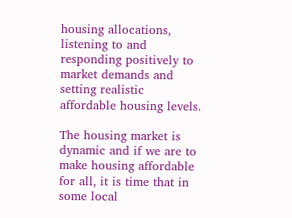housing allocations, listening to and responding positively to market demands and setting realistic affordable housing levels.

The housing market is dynamic and if we are to make housing affordable for all, it is time that in some local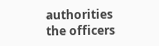authorities the officers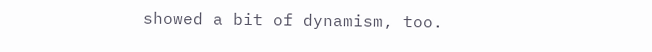showed a bit of dynamism, too.